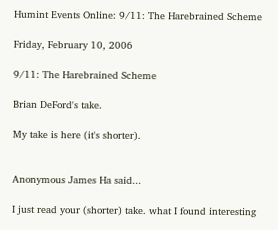Humint Events Online: 9/11: The Harebrained Scheme

Friday, February 10, 2006

9/11: The Harebrained Scheme

Brian DeFord's take.

My take is here (it's shorter).


Anonymous James Ha said...

I just read your (shorter) take. what I found interesting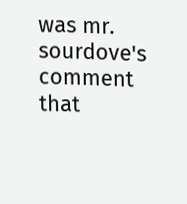was mr. sourdove's comment that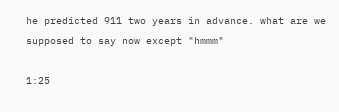he predicted 911 two years in advance. what are we supposed to say now except "hmmm"

1:25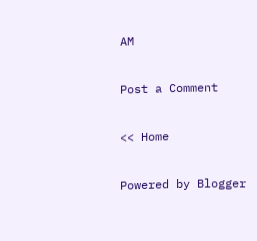AM

Post a Comment

<< Home

Powered by Blogger